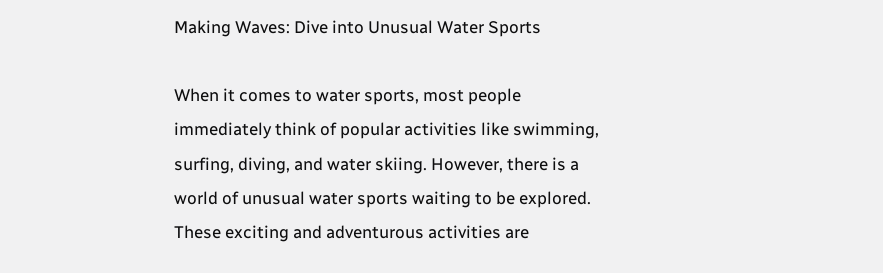Making Waves: Dive into Unusual Water Sports

When it comes to water sports, most people immediately think of popular activities like swimming, surfing, diving, and water skiing. However, there is a world of unusual water sports waiting to be explored. These exciting and adventurous activities are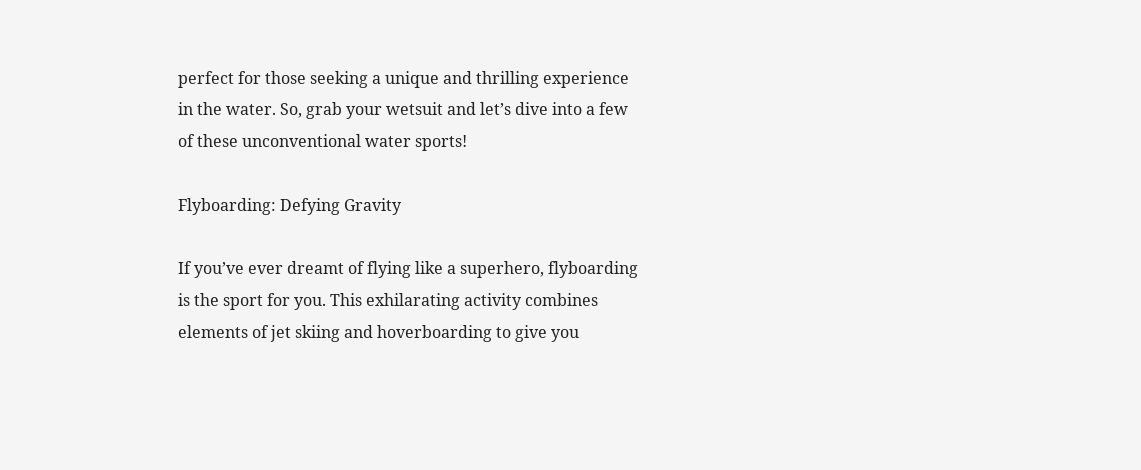perfect for those seeking a unique and thrilling experience in the water. So, grab your wetsuit and let’s dive into a few of these unconventional water sports!

Flyboarding: Defying Gravity

If you’ve ever dreamt of flying like a superhero, flyboarding is the sport for you. This exhilarating activity combines elements of jet skiing and hoverboarding to give you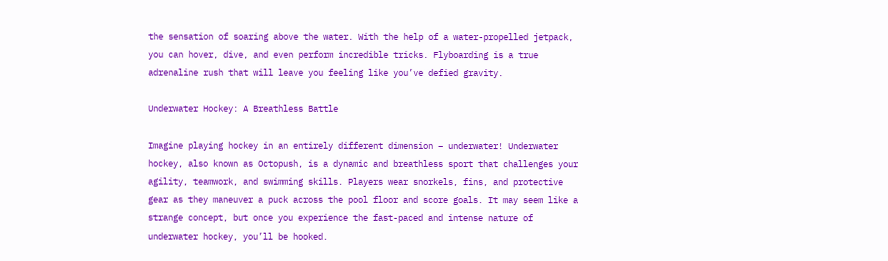the sensation of soaring above the water. With the help of a water-propelled jetpack, you can hover, dive, and even perform incredible tricks. Flyboarding is a true adrenaline rush that will leave you feeling like you’ve defied gravity.

Underwater Hockey: A Breathless Battle

Imagine playing hockey in an entirely different dimension – underwater! Underwater hockey, also known as Octopush, is a dynamic and breathless sport that challenges your agility, teamwork, and swimming skills. Players wear snorkels, fins, and protective gear as they maneuver a puck across the pool floor and score goals. It may seem like a strange concept, but once you experience the fast-paced and intense nature of underwater hockey, you’ll be hooked.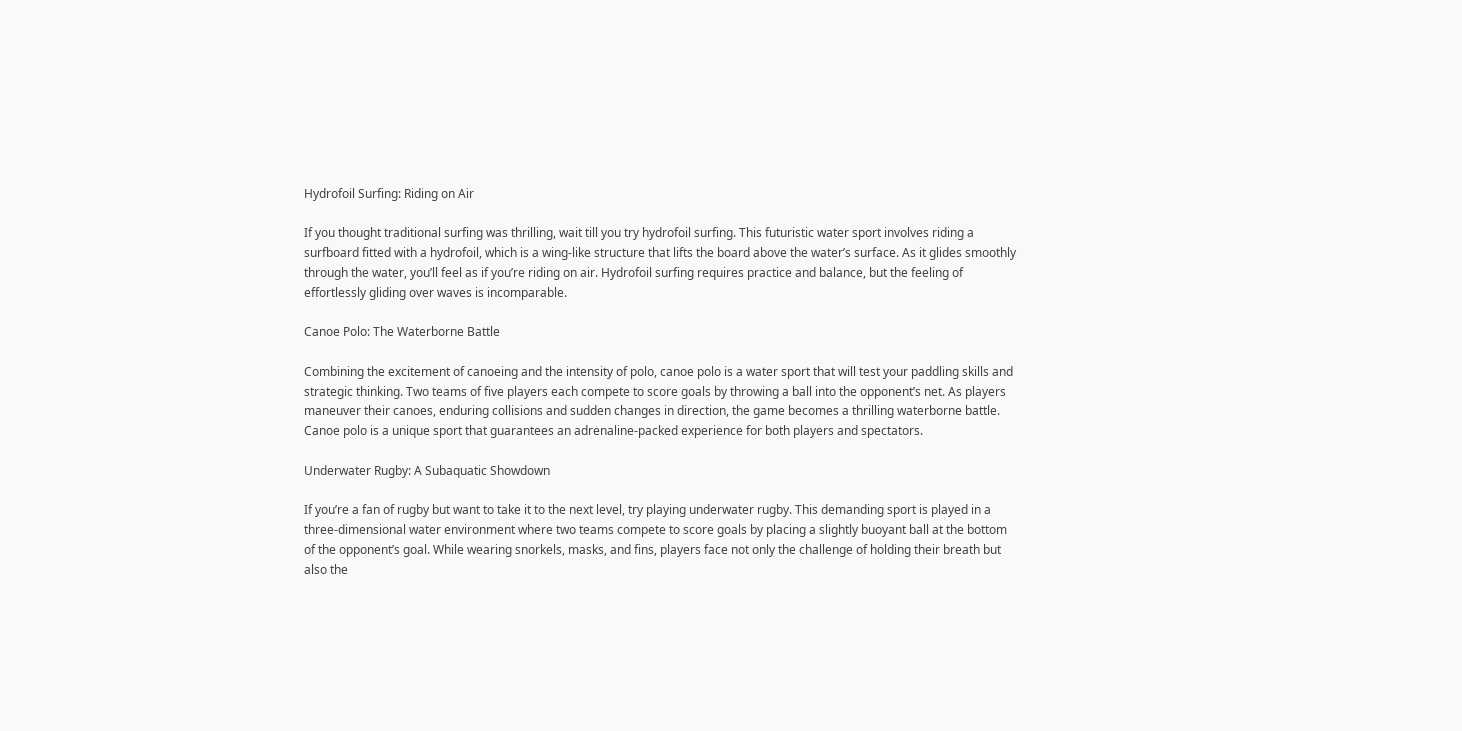Hydrofoil Surfing: Riding on Air

If you thought traditional surfing was thrilling, wait till you try hydrofoil surfing. This futuristic water sport involves riding a surfboard fitted with a hydrofoil, which is a wing-like structure that lifts the board above the water’s surface. As it glides smoothly through the water, you’ll feel as if you’re riding on air. Hydrofoil surfing requires practice and balance, but the feeling of effortlessly gliding over waves is incomparable.

Canoe Polo: The Waterborne Battle

Combining the excitement of canoeing and the intensity of polo, canoe polo is a water sport that will test your paddling skills and strategic thinking. Two teams of five players each compete to score goals by throwing a ball into the opponent’s net. As players maneuver their canoes, enduring collisions and sudden changes in direction, the game becomes a thrilling waterborne battle. Canoe polo is a unique sport that guarantees an adrenaline-packed experience for both players and spectators.

Underwater Rugby: A Subaquatic Showdown

If you’re a fan of rugby but want to take it to the next level, try playing underwater rugby. This demanding sport is played in a three-dimensional water environment where two teams compete to score goals by placing a slightly buoyant ball at the bottom of the opponent’s goal. While wearing snorkels, masks, and fins, players face not only the challenge of holding their breath but also the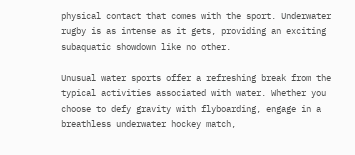physical contact that comes with the sport. Underwater rugby is as intense as it gets, providing an exciting subaquatic showdown like no other.

Unusual water sports offer a refreshing break from the typical activities associated with water. Whether you choose to defy gravity with flyboarding, engage in a breathless underwater hockey match,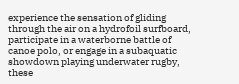experience the sensation of gliding through the air on a hydrofoil surfboard, participate in a waterborne battle of canoe polo, or engage in a subaquatic showdown playing underwater rugby, these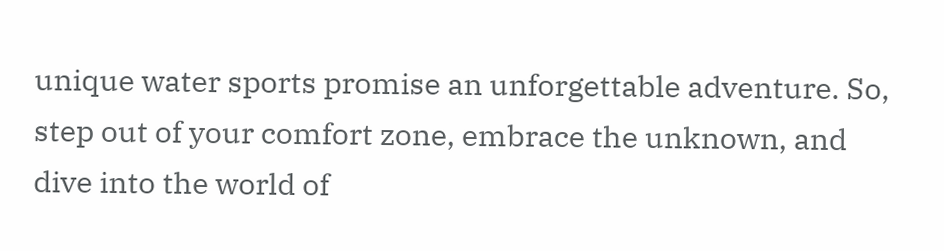unique water sports promise an unforgettable adventure. So, step out of your comfort zone, embrace the unknown, and dive into the world of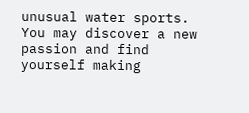unusual water sports. You may discover a new passion and find yourself making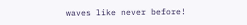waves like never before!